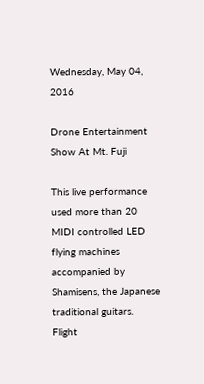Wednesday, May 04, 2016

Drone Entertainment Show At Mt. Fuji

This live performance used more than 20 MIDI controlled LED flying machines accompanied by Shamisens, the Japanese traditional guitars.
Flight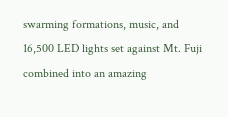swarming formations, music, and 16,500 LED lights set against Mt. Fuji combined into an amazing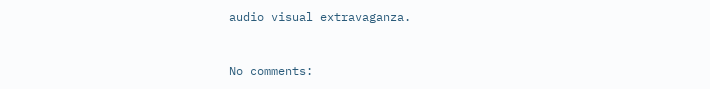audio visual extravaganza.


No comments: